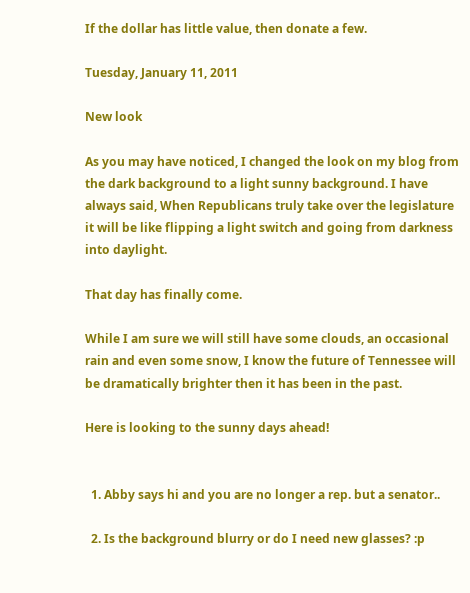If the dollar has little value, then donate a few.

Tuesday, January 11, 2011

New look

As you may have noticed, I changed the look on my blog from the dark background to a light sunny background. I have always said, When Republicans truly take over the legislature it will be like flipping a light switch and going from darkness into daylight.

That day has finally come.

While I am sure we will still have some clouds, an occasional rain and even some snow, I know the future of Tennessee will be dramatically brighter then it has been in the past.

Here is looking to the sunny days ahead!


  1. Abby says hi and you are no longer a rep. but a senator..

  2. Is the background blurry or do I need new glasses? :p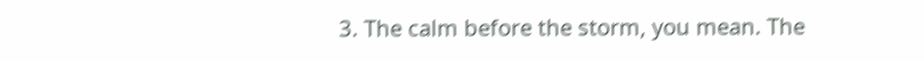3. The calm before the storm, you mean. The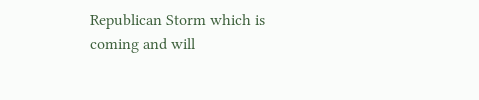Republican Storm which is coming and will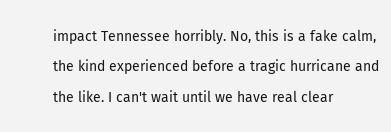impact Tennessee horribly. No, this is a fake calm, the kind experienced before a tragic hurricane and the like. I can't wait until we have real clear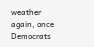weather again, once Democrats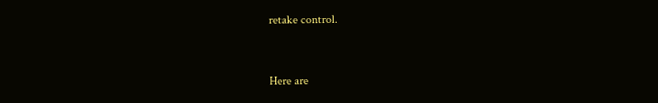retake control.


Here are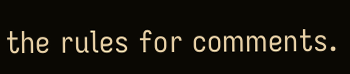the rules for comments.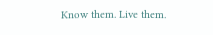Know them. Live them.